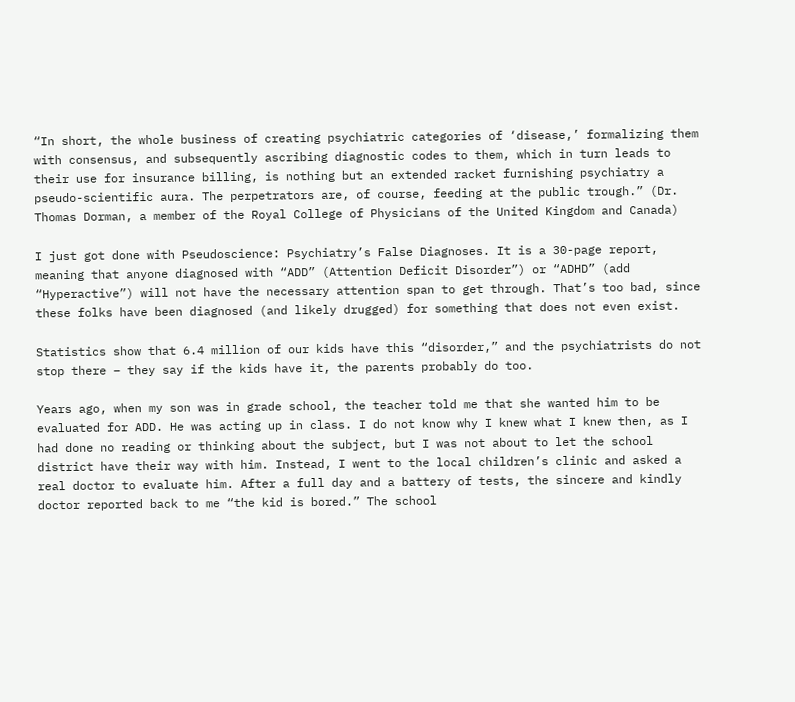“In short, the whole business of creating psychiatric categories of ‘disease,’ formalizing them with consensus, and subsequently ascribing diagnostic codes to them, which in turn leads to their use for insurance billing, is nothing but an extended racket furnishing psychiatry a pseudo-scientific aura. The perpetrators are, of course, feeding at the public trough.” (Dr. Thomas Dorman, a member of the Royal College of Physicians of the United Kingdom and Canada)

I just got done with Pseudoscience: Psychiatry’s False Diagnoses. It is a 30-page report, meaning that anyone diagnosed with “ADD” (Attention Deficit Disorder”) or “ADHD” (add “Hyperactive”) will not have the necessary attention span to get through. That’s too bad, since these folks have been diagnosed (and likely drugged) for something that does not even exist.

Statistics show that 6.4 million of our kids have this “disorder,” and the psychiatrists do not stop there – they say if the kids have it, the parents probably do too.

Years ago, when my son was in grade school, the teacher told me that she wanted him to be evaluated for ADD. He was acting up in class. I do not know why I knew what I knew then, as I had done no reading or thinking about the subject, but I was not about to let the school district have their way with him. Instead, I went to the local children’s clinic and asked a real doctor to evaluate him. After a full day and a battery of tests, the sincere and kindly doctor reported back to me “the kid is bored.” The school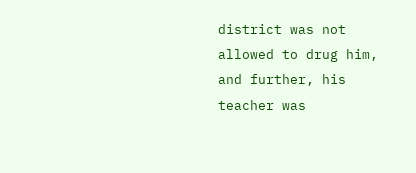district was not allowed to drug him, and further, his teacher was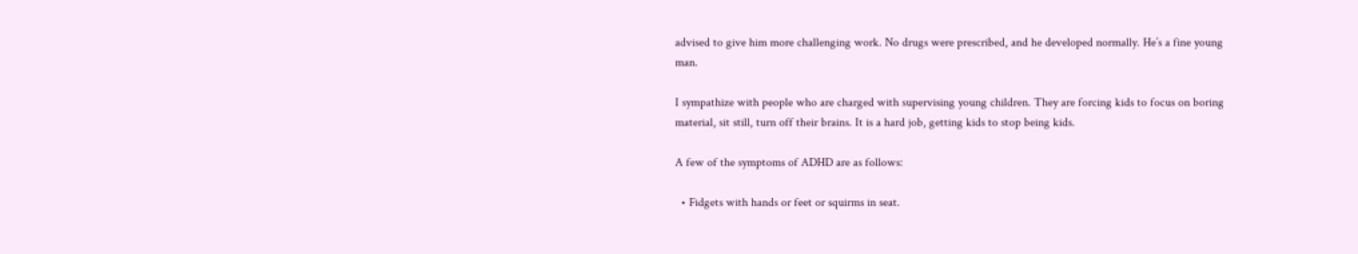advised to give him more challenging work. No drugs were prescribed, and he developed normally. He’s a fine young man.

I sympathize with people who are charged with supervising young children. They are forcing kids to focus on boring material, sit still, turn off their brains. It is a hard job, getting kids to stop being kids.

A few of the symptoms of ADHD are as follows:

  • Fidgets with hands or feet or squirms in seat.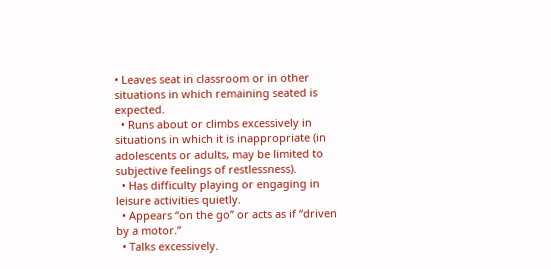• Leaves seat in classroom or in other situations in which remaining seated is expected.
  • Runs about or climbs excessively in situations in which it is inappropriate (in adolescents or adults, may be limited to subjective feelings of restlessness).
  • Has difficulty playing or engaging in leisure activities quietly.
  • Appears “on the go” or acts as if “driven by a motor.”
  • Talks excessively.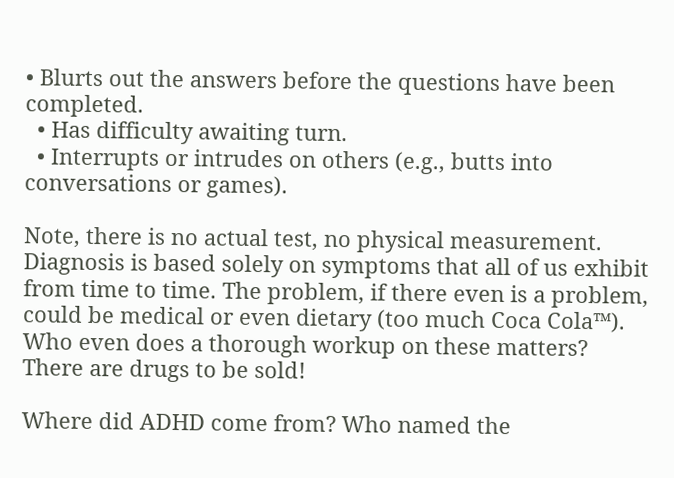• Blurts out the answers before the questions have been completed.
  • Has difficulty awaiting turn.
  • Interrupts or intrudes on others (e.g., butts into conversations or games).

Note, there is no actual test, no physical measurement.  Diagnosis is based solely on symptoms that all of us exhibit from time to time. The problem, if there even is a problem, could be medical or even dietary (too much Coca Cola™). Who even does a thorough workup on these matters? There are drugs to be sold!

Where did ADHD come from? Who named the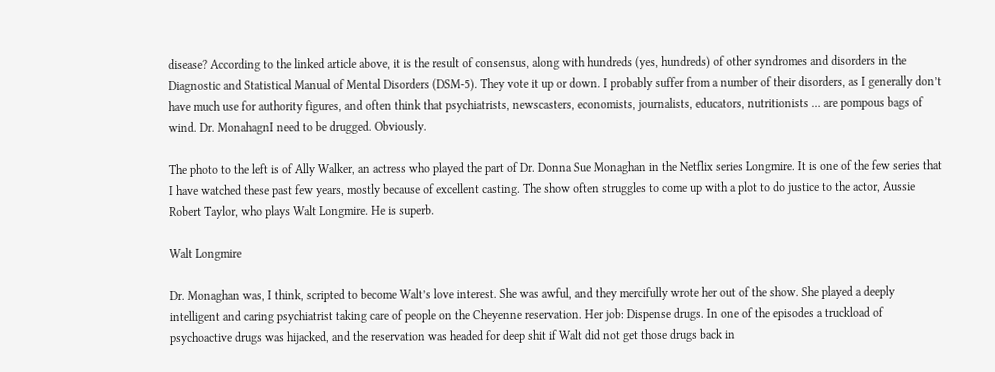disease? According to the linked article above, it is the result of consensus, along with hundreds (yes, hundreds) of other syndromes and disorders in the Diagnostic and Statistical Manual of Mental Disorders (DSM-5). They vote it up or down. I probably suffer from a number of their disorders, as I generally don’t have much use for authority figures, and often think that psychiatrists, newscasters, economists, journalists, educators, nutritionists … are pompous bags of wind. Dr. MonahagnI need to be drugged. Obviously.

The photo to the left is of Ally Walker, an actress who played the part of Dr. Donna Sue Monaghan in the Netflix series Longmire. It is one of the few series that I have watched these past few years, mostly because of excellent casting. The show often struggles to come up with a plot to do justice to the actor, Aussie Robert Taylor, who plays Walt Longmire. He is superb.

Walt Longmire

Dr. Monaghan was, I think, scripted to become Walt’s love interest. She was awful, and they mercifully wrote her out of the show. She played a deeply intelligent and caring psychiatrist taking care of people on the Cheyenne reservation. Her job: Dispense drugs. In one of the episodes a truckload of psychoactive drugs was hijacked, and the reservation was headed for deep shit if Walt did not get those drugs back in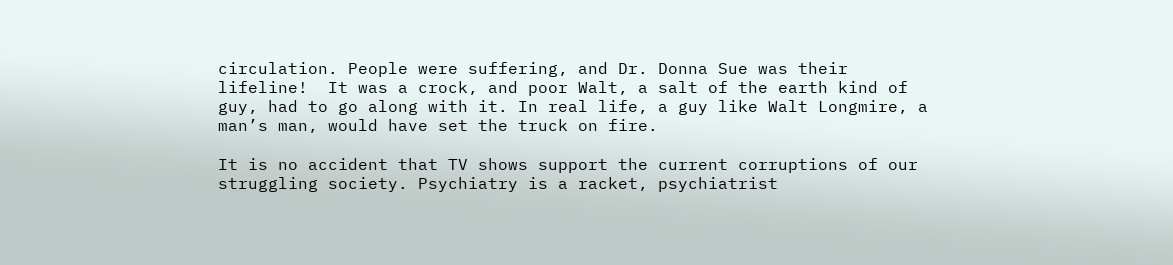circulation. People were suffering, and Dr. Donna Sue was their lifeline!  It was a crock, and poor Walt, a salt of the earth kind of guy, had to go along with it. In real life, a guy like Walt Longmire, a man’s man, would have set the truck on fire.

It is no accident that TV shows support the current corruptions of our struggling society. Psychiatry is a racket, psychiatrist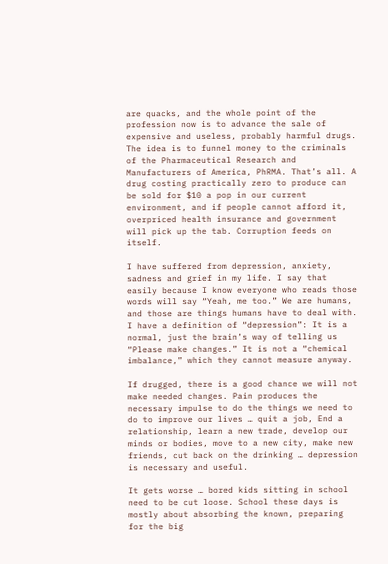are quacks, and the whole point of the profession now is to advance the sale of expensive and useless, probably harmful drugs. The idea is to funnel money to the criminals of the Pharmaceutical Research and Manufacturers of America, PhRMA. That’s all. A drug costing practically zero to produce can be sold for $10 a pop in our current environment, and if people cannot afford it, overpriced health insurance and government will pick up the tab. Corruption feeds on itself.

I have suffered from depression, anxiety, sadness and grief in my life. I say that easily because I know everyone who reads those words will say “Yeah, me too.” We are humans, and those are things humans have to deal with. I have a definition of “depression”: It is a normal, just the brain’s way of telling us “Please make changes.” It is not a “chemical imbalance,” which they cannot measure anyway.

If drugged, there is a good chance we will not make needed changes. Pain produces the necessary impulse to do the things we need to do to improve our lives … quit a job, End a relationship, learn a new trade, develop our minds or bodies, move to a new city, make new friends, cut back on the drinking … depression is necessary and useful.

It gets worse … bored kids sitting in school need to be cut loose. School these days is mostly about absorbing the known, preparing for the big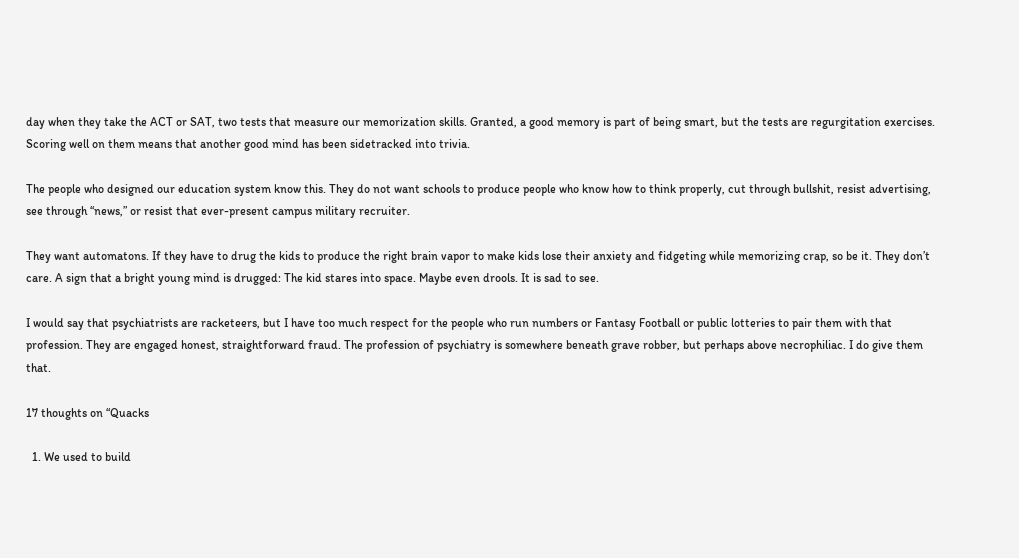day when they take the ACT or SAT, two tests that measure our memorization skills. Granted, a good memory is part of being smart, but the tests are regurgitation exercises. Scoring well on them means that another good mind has been sidetracked into trivia.

The people who designed our education system know this. They do not want schools to produce people who know how to think properly, cut through bullshit, resist advertising, see through “news,” or resist that ever-present campus military recruiter.

They want automatons. If they have to drug the kids to produce the right brain vapor to make kids lose their anxiety and fidgeting while memorizing crap, so be it. They don’t care. A sign that a bright young mind is drugged: The kid stares into space. Maybe even drools. It is sad to see.

I would say that psychiatrists are racketeers, but I have too much respect for the people who run numbers or Fantasy Football or public lotteries to pair them with that profession. They are engaged honest, straightforward fraud. The profession of psychiatry is somewhere beneath grave robber, but perhaps above necrophiliac. I do give them that.

17 thoughts on “Quacks

  1. We used to build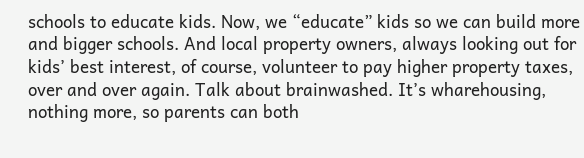schools to educate kids. Now, we “educate” kids so we can build more and bigger schools. And local property owners, always looking out for kids’ best interest, of course, volunteer to pay higher property taxes, over and over again. Talk about brainwashed. It’s wharehousing, nothing more, so parents can both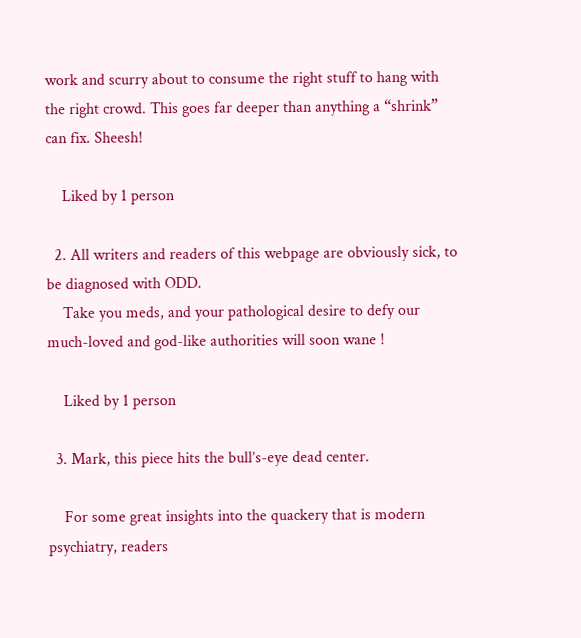work and scurry about to consume the right stuff to hang with the right crowd. This goes far deeper than anything a “shrink” can fix. Sheesh!

    Liked by 1 person

  2. All writers and readers of this webpage are obviously sick, to be diagnosed with ODD.
    Take you meds, and your pathological desire to defy our much-loved and god-like authorities will soon wane !

    Liked by 1 person

  3. Mark, this piece hits the bull’s-eye dead center.

    For some great insights into the quackery that is modern psychiatry, readers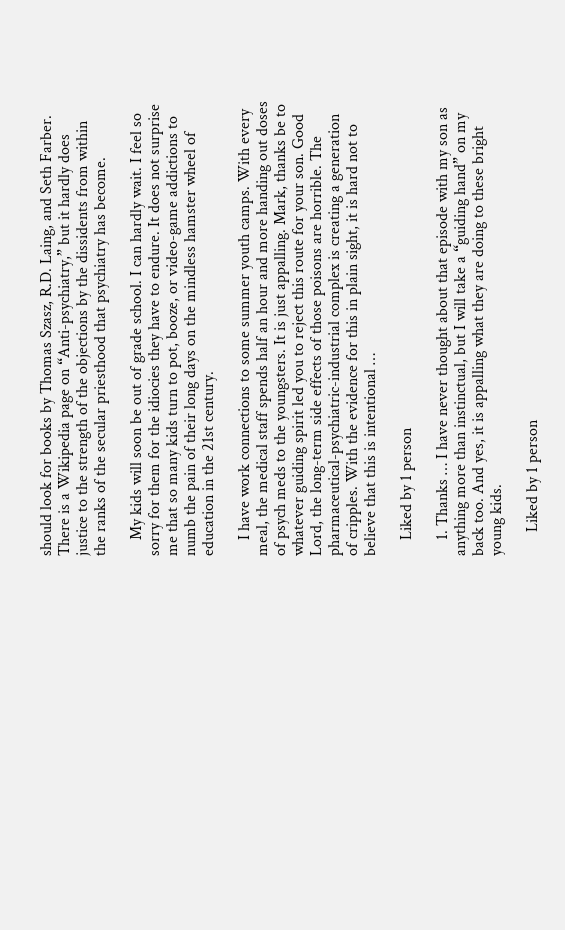should look for books by Thomas Szasz, R.D. Laing, and Seth Farber. There is a Wikipedia page on “Anti-psychiatry,” but it hardly does justice to the strength of the objections by the dissidents from within the ranks of the secular priesthood that psychiatry has become.

    My kids will soon be out of grade school. I can hardly wait. I feel so sorry for them for the idiocies they have to endure. It does not surprise me that so many kids turn to pot, booze, or video-game addictions to numb the pain of their long days on the mindless hamster wheel of education in the 21st century.

    I have work connections to some summer youth camps. With every meal, the medical staff spends half an hour and more handing out doses of psych meds to the youngsters. It is just appalling. Mark, thanks be to whatever guiding spirit led you to reject this route for your son. Good Lord, the long-term side effects of those poisons are horrible. The pharmaceutical-psychiatric-industrial complex is creating a generation of cripples. With the evidence for this in plain sight, it is hard not to believe that this is intentional …

    Liked by 1 person

    1. Thanks … I have never thought about that episode with my son as anything more than instinctual, but I will take a “guiding hand” on my back too. And yes, it is appalling what they are doing to these bright young kids.

      Liked by 1 person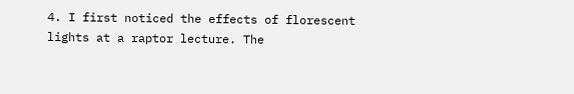4. I first noticed the effects of florescent lights at a raptor lecture. The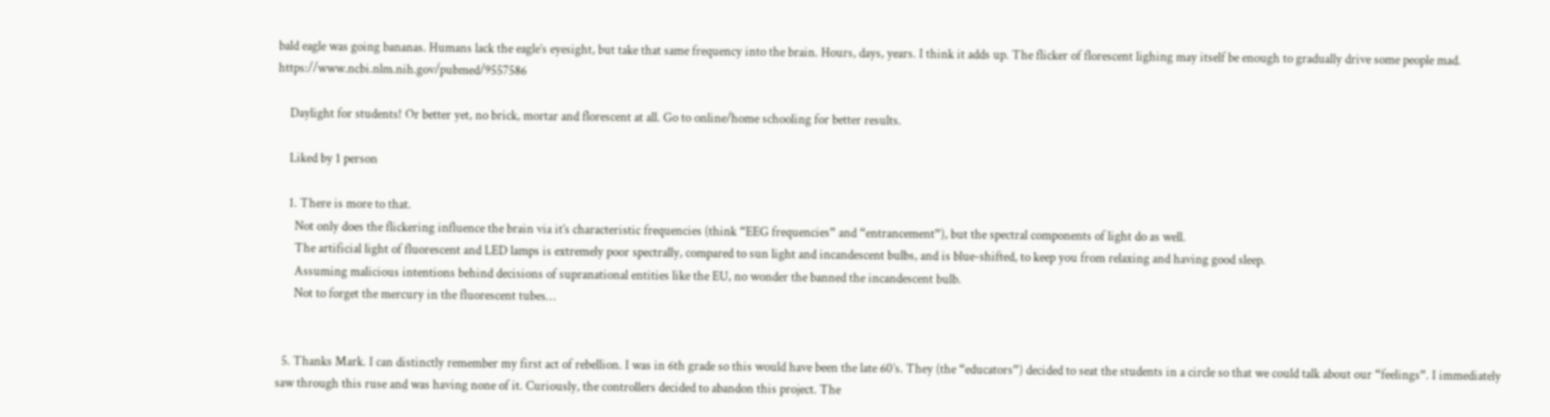bald eagle was going bananas. Humans lack the eagle’s eyesight, but take that same frequency into the brain. Hours, days, years. I think it adds up. The flicker of florescent lighing may itself be enough to gradually drive some people mad. https://www.ncbi.nlm.nih.gov/pubmed/9557586

    Daylight for students! Or better yet, no brick, mortar and florescent at all. Go to online/home schooling for better results.

    Liked by 1 person

    1. There is more to that.
      Not only does the flickering influence the brain via it’s characteristic frequencies (think “EEG frequencies” and “entrancement”), but the spectral components of light do as well.
      The artificial light of fluorescent and LED lamps is extremely poor spectrally, compared to sun light and incandescent bulbs, and is blue-shifted, to keep you from relaxing and having good sleep.
      Assuming malicious intentions behind decisions of supranational entities like the EU, no wonder the banned the incandescent bulb.
      Not to forget the mercury in the fluorescent tubes…


  5. Thanks Mark. I can distinctly remember my first act of rebellion. I was in 6th grade so this would have been the late 60’s. They (the “educators”) decided to seat the students in a circle so that we could talk about our “feelings”. I immediately saw through this ruse and was having none of it. Curiously, the controllers decided to abandon this project. The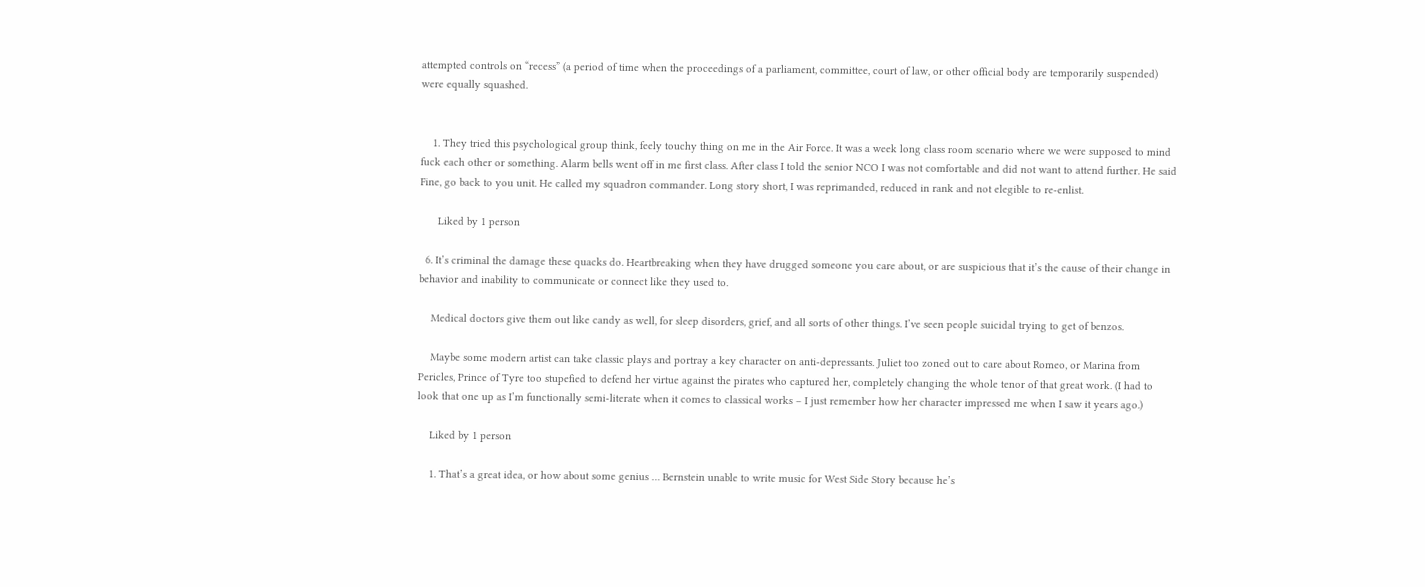attempted controls on “recess” (a period of time when the proceedings of a parliament, committee, court of law, or other official body are temporarily suspended) were equally squashed.


    1. They tried this psychological group think, feely touchy thing on me in the Air Force. It was a week long class room scenario where we were supposed to mind fuck each other or something. Alarm bells went off in me first class. After class I told the senior NCO I was not comfortable and did not want to attend further. He said Fine, go back to you unit. He called my squadron commander. Long story short, I was reprimanded, reduced in rank and not elegible to re-enlist.

      Liked by 1 person

  6. It’s criminal the damage these quacks do. Heartbreaking when they have drugged someone you care about, or are suspicious that it’s the cause of their change in behavior and inability to communicate or connect like they used to.

    Medical doctors give them out like candy as well, for sleep disorders, grief, and all sorts of other things. I’ve seen people suicidal trying to get of benzos.

    Maybe some modern artist can take classic plays and portray a key character on anti-depressants. Juliet too zoned out to care about Romeo, or Marina from Pericles, Prince of Tyre too stupefied to defend her virtue against the pirates who captured her, completely changing the whole tenor of that great work. (I had to look that one up as I’m functionally semi-literate when it comes to classical works – I just remember how her character impressed me when I saw it years ago.)

    Liked by 1 person

    1. That’s a great idea, or how about some genius … Bernstein unable to write music for West Side Story because he’s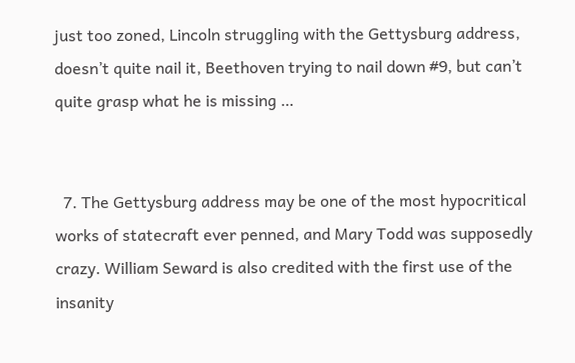just too zoned, Lincoln struggling with the Gettysburg address, doesn’t quite nail it, Beethoven trying to nail down #9, but can’t quite grasp what he is missing …


  7. The Gettysburg address may be one of the most hypocritical works of statecraft ever penned, and Mary Todd was supposedly crazy. William Seward is also credited with the first use of the insanity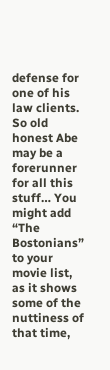defense for one of his law clients. So old honest Abe may be a forerunner for all this stuff… You might add “The Bostonians” to your movie list, as it shows some of the nuttiness of that time,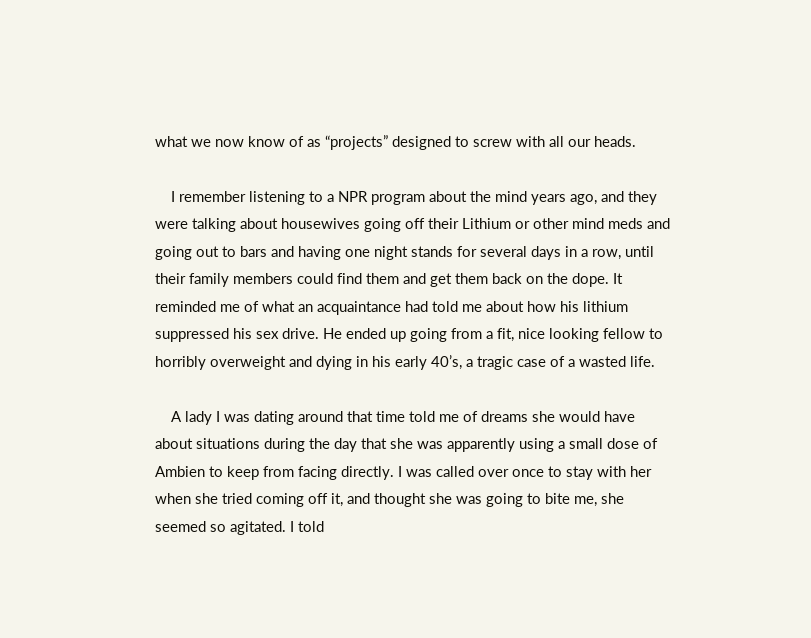what we now know of as “projects” designed to screw with all our heads.

    I remember listening to a NPR program about the mind years ago, and they were talking about housewives going off their Lithium or other mind meds and going out to bars and having one night stands for several days in a row, until their family members could find them and get them back on the dope. It reminded me of what an acquaintance had told me about how his lithium suppressed his sex drive. He ended up going from a fit, nice looking fellow to horribly overweight and dying in his early 40’s, a tragic case of a wasted life.

    A lady I was dating around that time told me of dreams she would have about situations during the day that she was apparently using a small dose of Ambien to keep from facing directly. I was called over once to stay with her when she tried coming off it, and thought she was going to bite me, she seemed so agitated. I told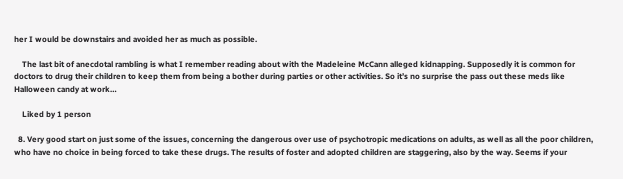her I would be downstairs and avoided her as much as possible.

    The last bit of anecdotal rambling is what I remember reading about with the Madeleine McCann alleged kidnapping. Supposedly it is common for doctors to drug their children to keep them from being a bother during parties or other activities. So it’s no surprise the pass out these meds like Halloween candy at work…

    Liked by 1 person

  8. Very good start on just some of the issues, concerning the dangerous over use of psychotropic medications on adults, as well as all the poor children, who have no choice in being forced to take these drugs. The results of foster and adopted children are staggering, also by the way. Seems if your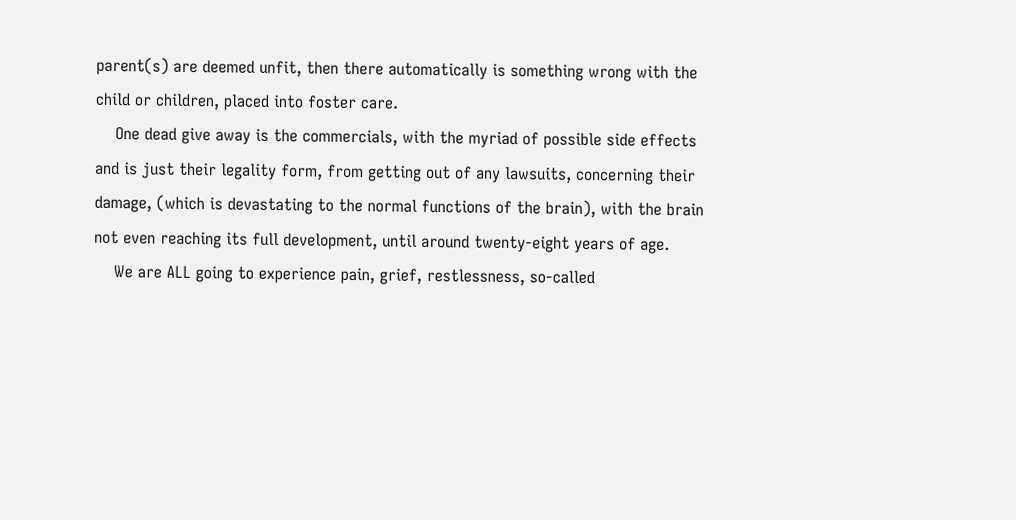parent(s) are deemed unfit, then there automatically is something wrong with the child or children, placed into foster care.
    One dead give away is the commercials, with the myriad of possible side effects and is just their legality form, from getting out of any lawsuits, concerning their damage, (which is devastating to the normal functions of the brain), with the brain not even reaching its full development, until around twenty-eight years of age.
    We are ALL going to experience pain, grief, restlessness, so-called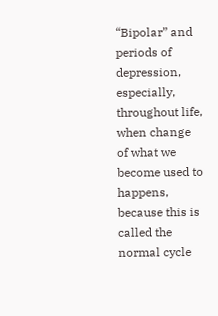“Bipolar” and periods of depression, especially, throughout life, when change of what we become used to happens, because this is called the normal cycle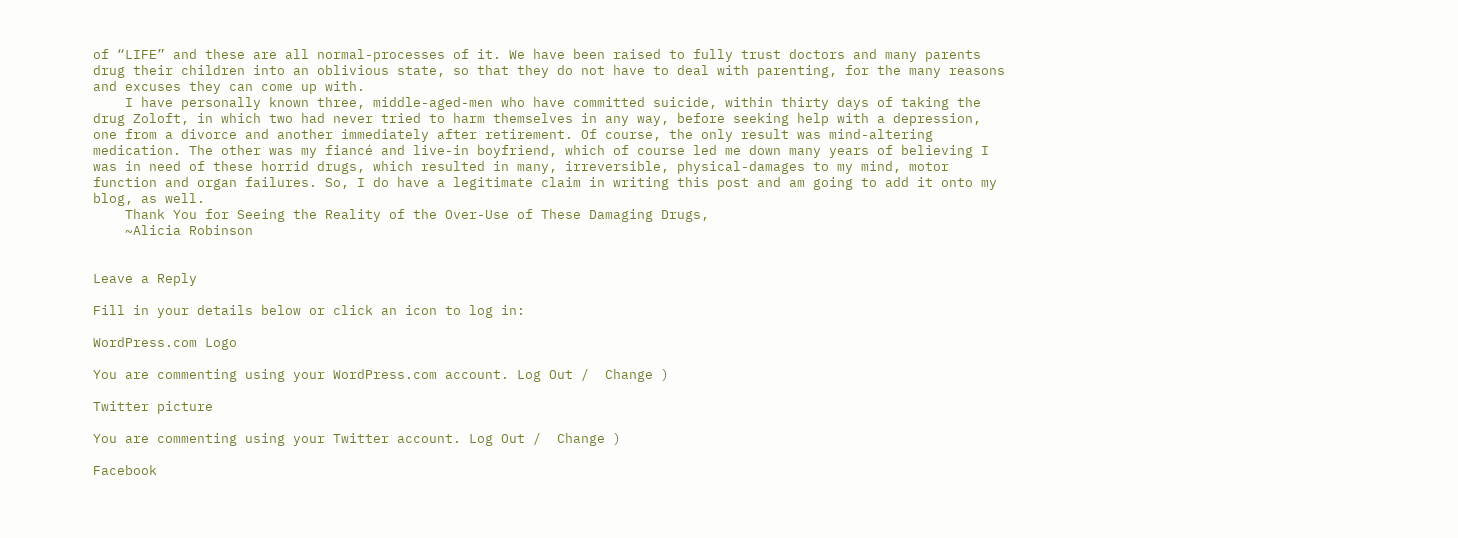of “LIFE” and these are all normal-processes of it. We have been raised to fully trust doctors and many parents drug their children into an oblivious state, so that they do not have to deal with parenting, for the many reasons and excuses they can come up with.
    I have personally known three, middle-aged-men who have committed suicide, within thirty days of taking the drug Zoloft, in which two had never tried to harm themselves in any way, before seeking help with a depression, one from a divorce and another immediately after retirement. Of course, the only result was mind-altering medication. The other was my fiancé and live-in boyfriend, which of course led me down many years of believing I was in need of these horrid drugs, which resulted in many, irreversible, physical-damages to my mind, motor function and organ failures. So, I do have a legitimate claim in writing this post and am going to add it onto my blog, as well.
    Thank You for Seeing the Reality of the Over-Use of These Damaging Drugs,
    ~Alicia Robinson


Leave a Reply

Fill in your details below or click an icon to log in:

WordPress.com Logo

You are commenting using your WordPress.com account. Log Out /  Change )

Twitter picture

You are commenting using your Twitter account. Log Out /  Change )

Facebook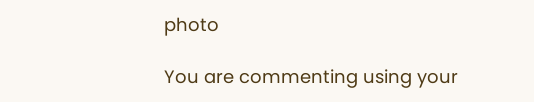photo

You are commenting using your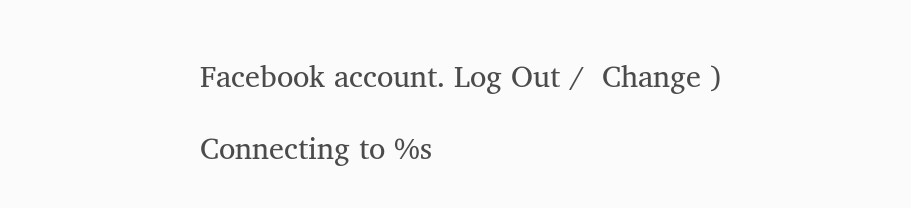Facebook account. Log Out /  Change )

Connecting to %s